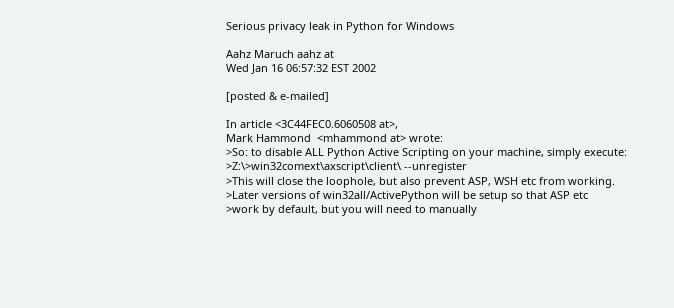Serious privacy leak in Python for Windows

Aahz Maruch aahz at
Wed Jan 16 06:57:32 EST 2002

[posted & e-mailed]

In article <3C44FEC0.6060508 at>,
Mark Hammond  <mhammond at> wrote:
>So: to disable ALL Python Active Scripting on your machine, simply execute:
>Z:\>win32comext\axscript\client\ --unregister
>This will close the loophole, but also prevent ASP, WSH etc from working.
>Later versions of win32all/ActivePython will be setup so that ASP etc
>work by default, but you will need to manually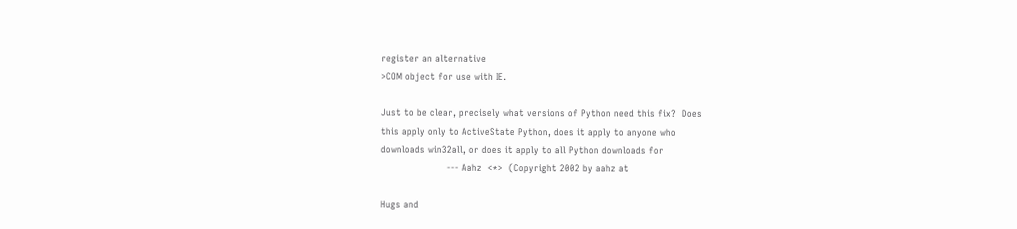register an alternative
>COM object for use with IE.

Just to be clear, precisely what versions of Python need this fix?  Does
this apply only to ActiveState Python, does it apply to anyone who
downloads win32all, or does it apply to all Python downloads for
                      --- Aahz  <*>  (Copyright 2002 by aahz at

Hugs and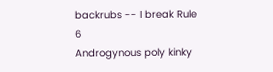backrubs -- I break Rule 6
Androgynous poly kinky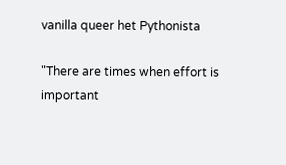vanilla queer het Pythonista

"There are times when effort is important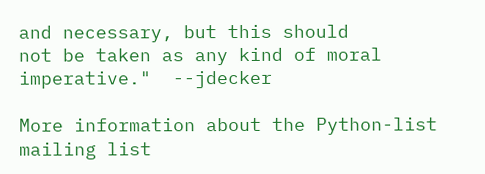and necessary, but this should
not be taken as any kind of moral imperative."  --jdecker

More information about the Python-list mailing list